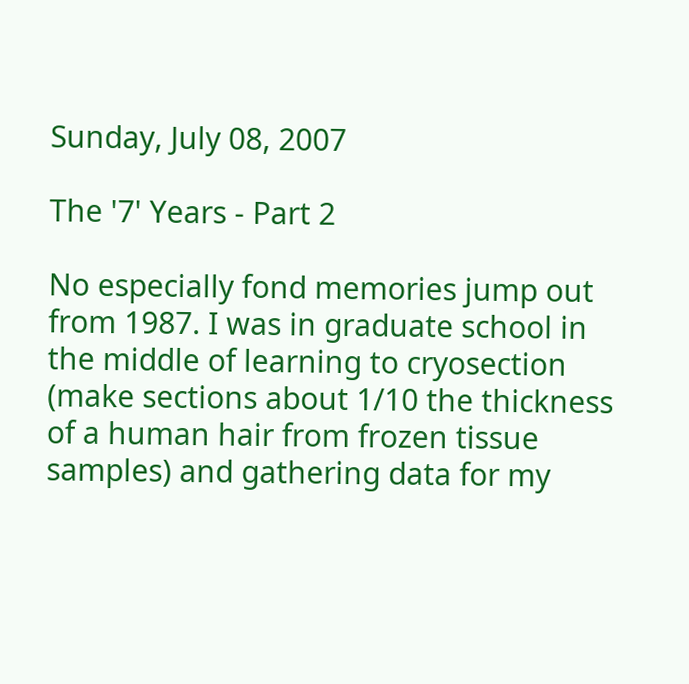Sunday, July 08, 2007

The '7' Years - Part 2

No especially fond memories jump out from 1987. I was in graduate school in the middle of learning to cryosection (make sections about 1/10 the thickness of a human hair from frozen tissue samples) and gathering data for my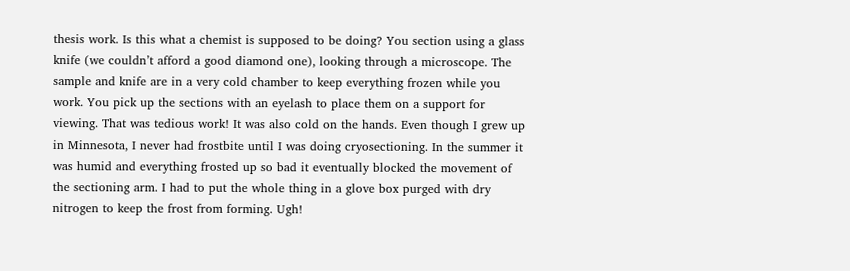thesis work. Is this what a chemist is supposed to be doing? You section using a glass knife (we couldn’t afford a good diamond one), looking through a microscope. The sample and knife are in a very cold chamber to keep everything frozen while you work. You pick up the sections with an eyelash to place them on a support for viewing. That was tedious work! It was also cold on the hands. Even though I grew up in Minnesota, I never had frostbite until I was doing cryosectioning. In the summer it was humid and everything frosted up so bad it eventually blocked the movement of the sectioning arm. I had to put the whole thing in a glove box purged with dry nitrogen to keep the frost from forming. Ugh!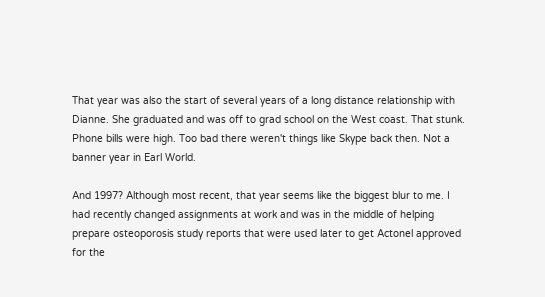That year was also the start of several years of a long distance relationship with Dianne. She graduated and was off to grad school on the West coast. That stunk. Phone bills were high. Too bad there weren't things like Skype back then. Not a banner year in Earl World.

And 1997? Although most recent, that year seems like the biggest blur to me. I had recently changed assignments at work and was in the middle of helping prepare osteoporosis study reports that were used later to get Actonel approved for the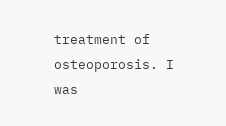treatment of osteoporosis. I was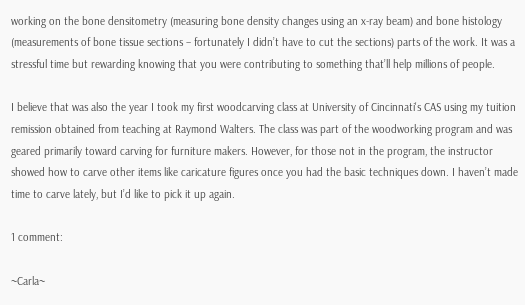working on the bone densitometry (measuring bone density changes using an x-ray beam) and bone histology (measurements of bone tissue sections – fortunately I didn’t have to cut the sections) parts of the work. It was a stressful time but rewarding knowing that you were contributing to something that’ll help millions of people.

I believe that was also the year I took my first woodcarving class at University of Cincinnati's CAS using my tuition remission obtained from teaching at Raymond Walters. The class was part of the woodworking program and was geared primarily toward carving for furniture makers. However, for those not in the program, the instructor showed how to carve other items like caricature figures once you had the basic techniques down. I haven’t made time to carve lately, but I’d like to pick it up again.

1 comment:

~Carla~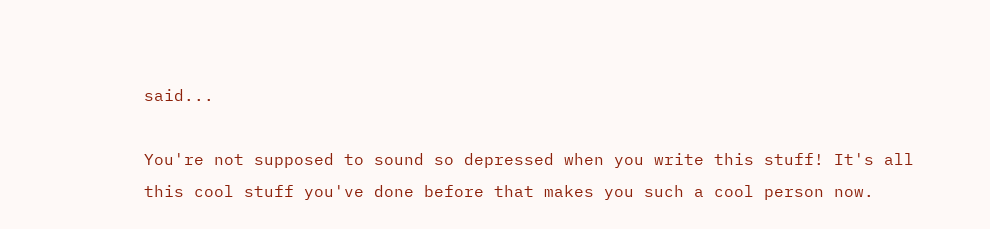said...

You're not supposed to sound so depressed when you write this stuff! It's all this cool stuff you've done before that makes you such a cool person now.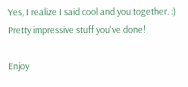Yes, I realize I said cool and you together. :) Pretty impressive stuff you've done!

Enjoy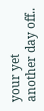your yet another day off..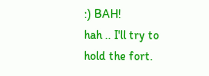:) BAH!
hah .. I'll try to hold the fort.